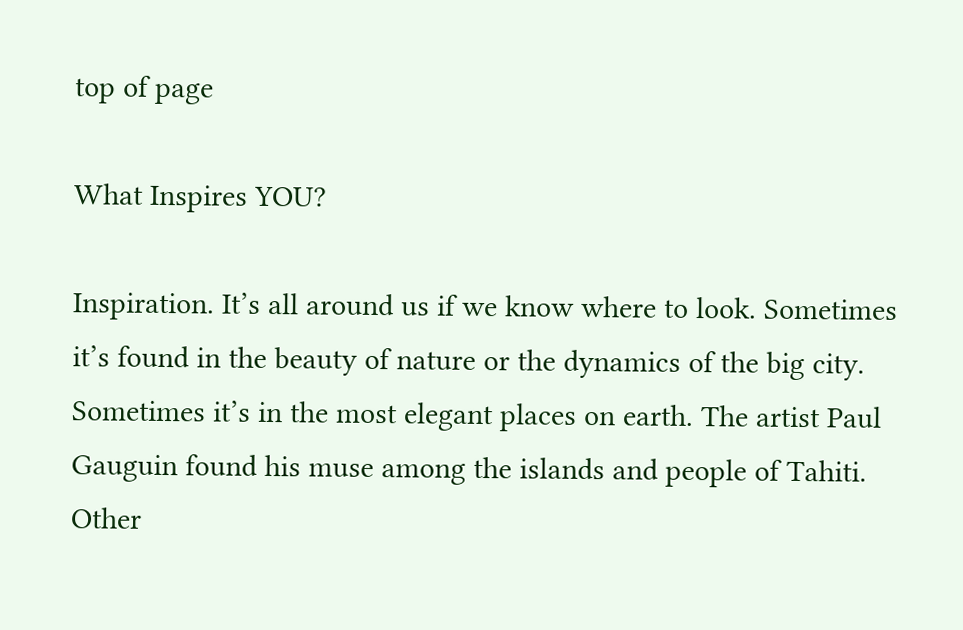top of page

What Inspires YOU?

Inspiration. It’s all around us if we know where to look. Sometimes
it’s found in the beauty of nature or the dynamics of the big city.
Sometimes it’s in the most elegant places on earth. The artist Paul
Gauguin found his muse among the islands and people of Tahiti.
Other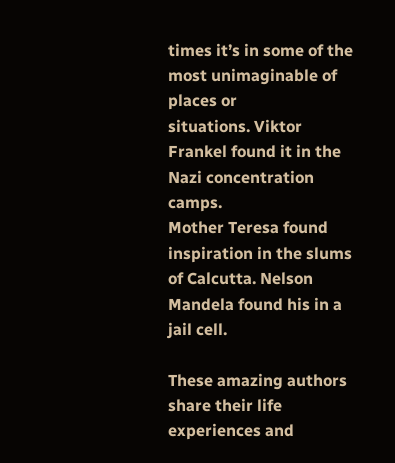times it’s in some of the most unimaginable of places or
situations. Viktor Frankel found it in the Nazi concentration camps.
Mother Teresa found inspiration in the slums of Calcutta. Nelson
Mandela found his in a jail cell.

These amazing authors share their life experiences and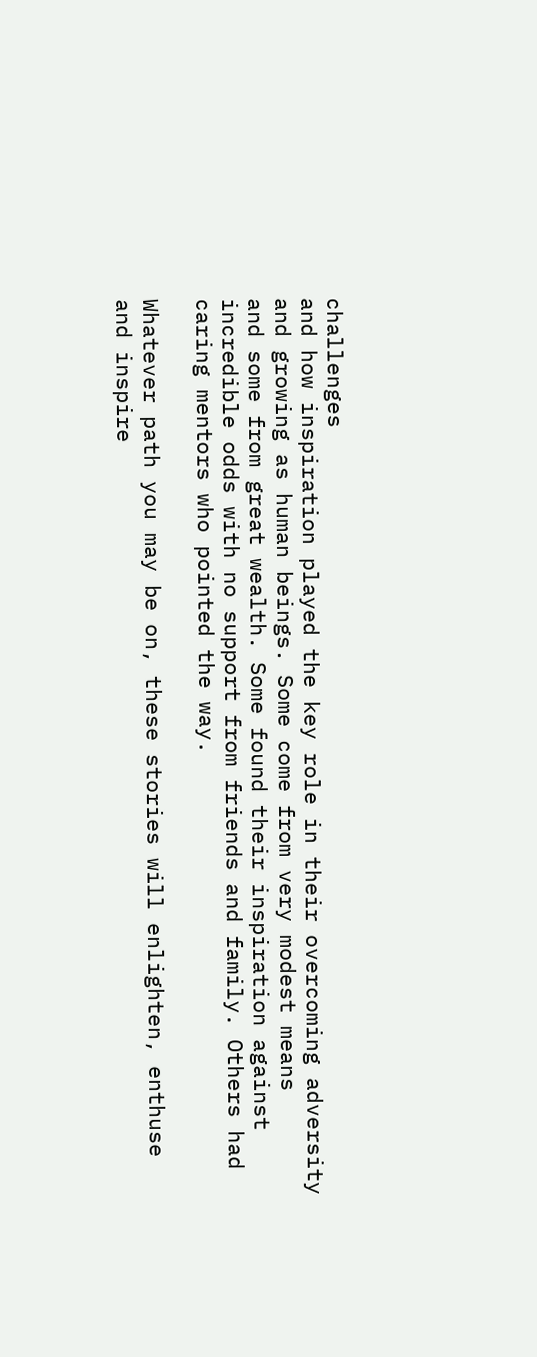challenges
and how inspiration played the key role in their overcoming adversity
and growing as human beings. Some come from very modest means
and some from great wealth. Some found their inspiration against
incredible odds with no support from friends and family. Others had
caring mentors who pointed the way.

Whatever path you may be on, these stories will enlighten, enthuse
and inspire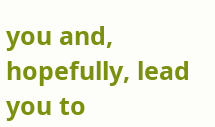you and, hopefully, lead you to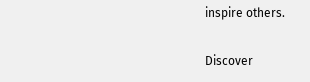inspire others.

Discover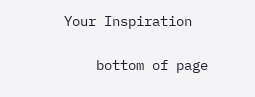Your Inspiration

    bottom of page